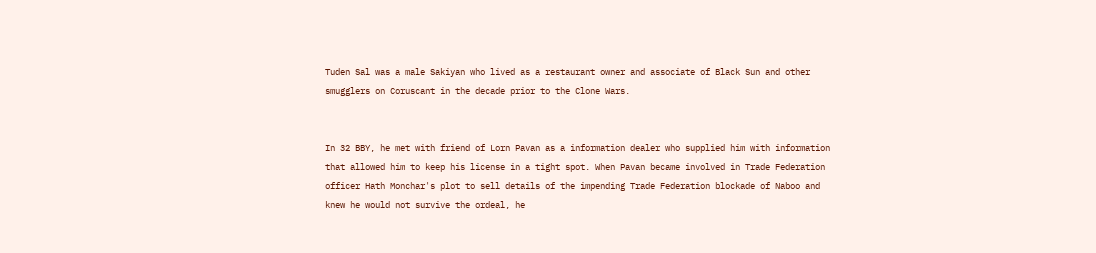Tuden Sal was a male Sakiyan who lived as a restaurant owner and associate of Black Sun and other smugglers on Coruscant in the decade prior to the Clone Wars.


In 32 BBY, he met with friend of Lorn Pavan as a information dealer who supplied him with information that allowed him to keep his license in a tight spot. When Pavan became involved in Trade Federation officer Hath Monchar's plot to sell details of the impending Trade Federation blockade of Naboo and knew he would not survive the ordeal, he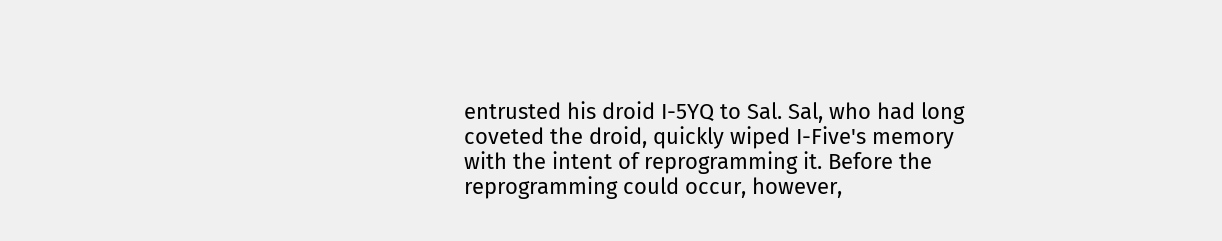entrusted his droid I-5YQ to Sal. Sal, who had long coveted the droid, quickly wiped I-Five's memory with the intent of reprogramming it. Before the reprogramming could occur, however,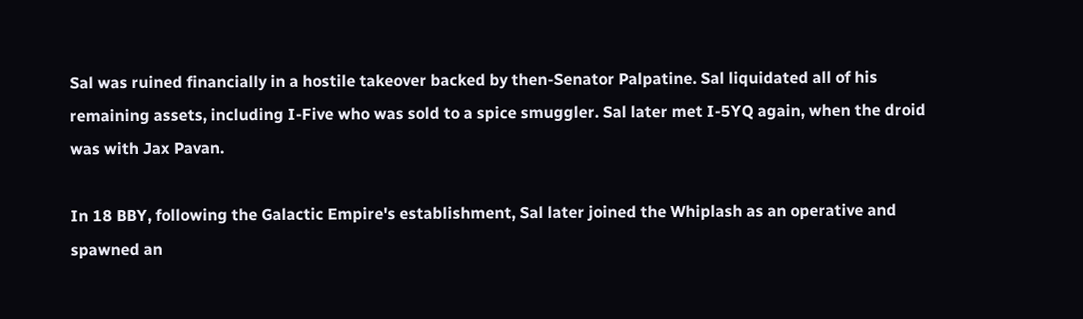Sal was ruined financially in a hostile takeover backed by then-Senator Palpatine. Sal liquidated all of his remaining assets, including I-Five who was sold to a spice smuggler. Sal later met I-5YQ again, when the droid was with Jax Pavan.

In 18 BBY, following the Galactic Empire's establishment, Sal later joined the Whiplash as an operative and spawned an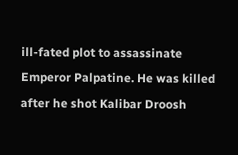ill-fated plot to assassinate Emperor Palpatine. He was killed after he shot Kalibar Droosh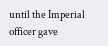until the Imperial officer gave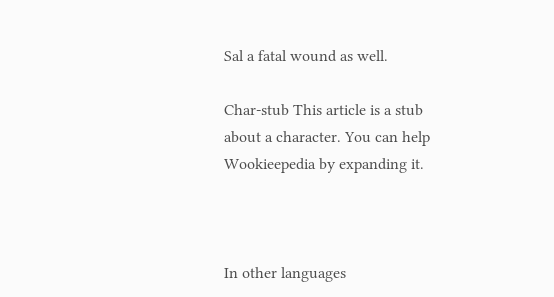Sal a fatal wound as well.

Char-stub This article is a stub about a character. You can help Wookieepedia by expanding it.



In other languages